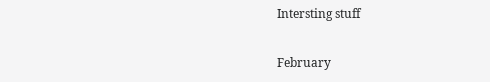Intersting stuff

February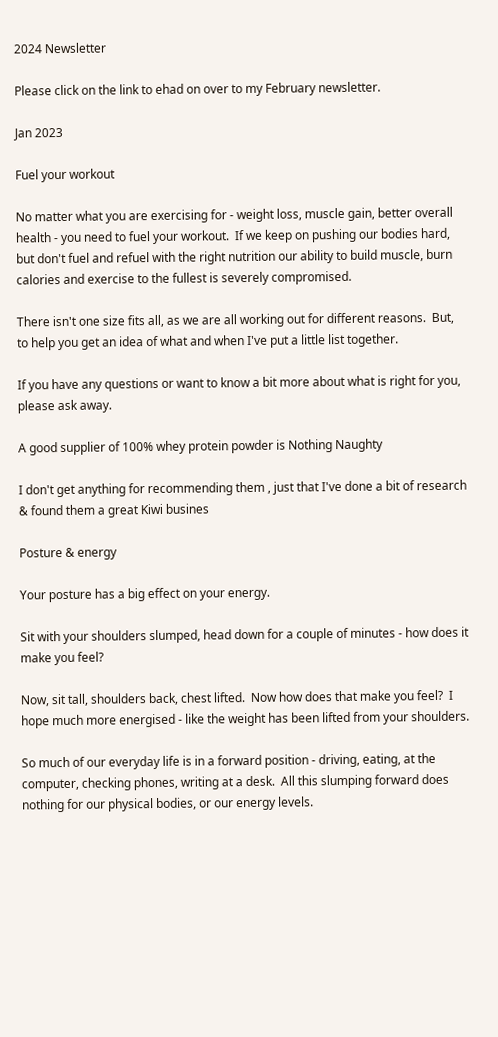2024 Newsletter

Please click on the link to ehad on over to my February newsletter.

Jan 2023

Fuel your workout

No matter what you are exercising for - weight loss, muscle gain, better overall health - you need to fuel your workout.  If we keep on pushing our bodies hard, but don't fuel and refuel with the right nutrition our ability to build muscle, burn calories and exercise to the fullest is severely compromised.

There isn't one size fits all, as we are all working out for different reasons.  But, to help you get an idea of what and when I've put a little list together.

If you have any questions or want to know a bit more about what is right for you, please ask away.

A good supplier of 100% whey protein powder is Nothing Naughty

I don't get anything for recommending them , just that I've done a bit of research & found them a great Kiwi busines

Posture & energy

Your posture has a big effect on your energy.

Sit with your shoulders slumped, head down for a couple of minutes - how does it make you feel?

Now, sit tall, shoulders back, chest lifted.  Now how does that make you feel?  I hope much more energised - like the weight has been lifted from your shoulders.

So much of our everyday life is in a forward position - driving, eating, at the computer, checking phones, writing at a desk.  All this slumping forward does nothing for our physical bodies, or our energy levels.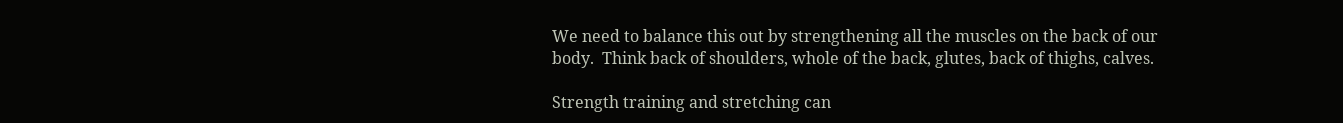We need to balance this out by strengthening all the muscles on the back of our body.  Think back of shoulders, whole of the back, glutes, back of thighs, calves.

Strength training and stretching can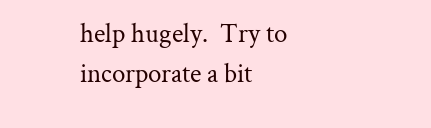help hugely.  Try to incorporate a bit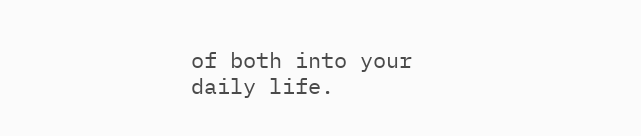of both into your daily life.